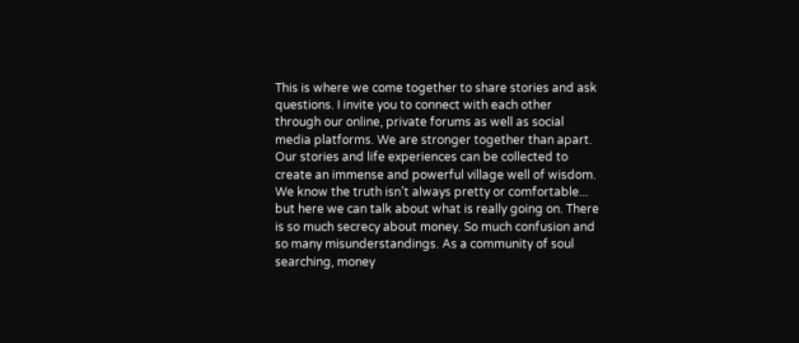This is where we come together to share stories and ask questions. I invite you to connect with each other through our online, private forums as well as social media platforms. We are stronger together than apart. Our stories and life experiences can be collected to create an immense and powerful village well of wisdom. We know the truth isn’t always pretty or comfortable... but here we can talk about what is really going on. There is so much secrecy about money. So much confusion and so many misunderstandings. As a community of soul searching, money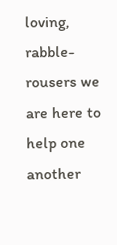loving, rabble-rousers we are here to help one another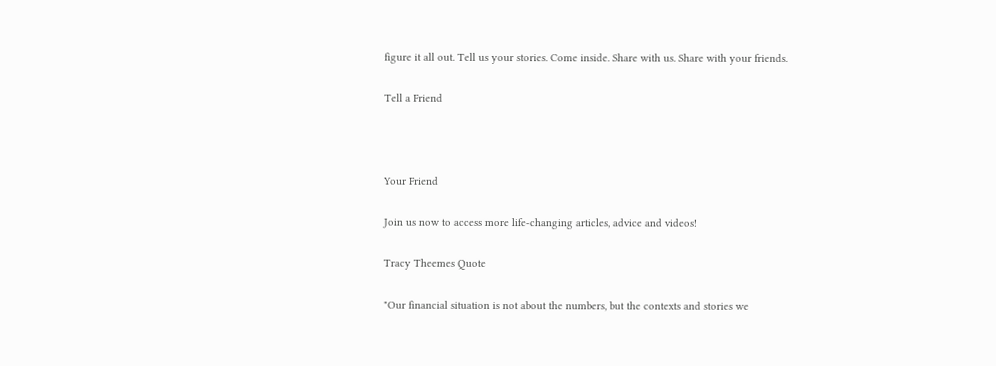figure it all out. Tell us your stories. Come inside. Share with us. Share with your friends.

Tell a Friend



Your Friend

Join us now to access more life-changing articles, advice and videos!

Tracy Theemes Quote

"Our financial situation is not about the numbers, but the contexts and stories we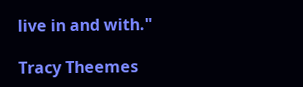live in and with."

Tracy Theemes